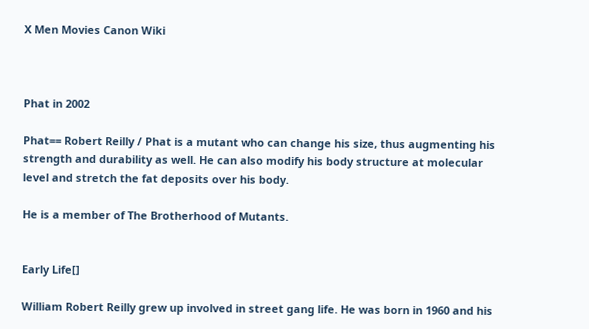X Men Movies Canon Wiki



Phat in 2002

Phat== Robert Reilly / Phat is a mutant who can change his size, thus augmenting his strength and durability as well. He can also modify his body structure at molecular level and stretch the fat deposits over his body.

He is a member of The Brotherhood of Mutants.


Early Life[]

William Robert Reilly grew up involved in street gang life. He was born in 1960 and his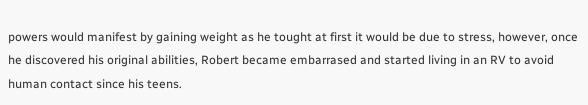powers would manifest by gaining weight as he tought at first it would be due to stress, however, once he discovered his original abilities, Robert became embarrased and started living in an RV to avoid human contact since his teens.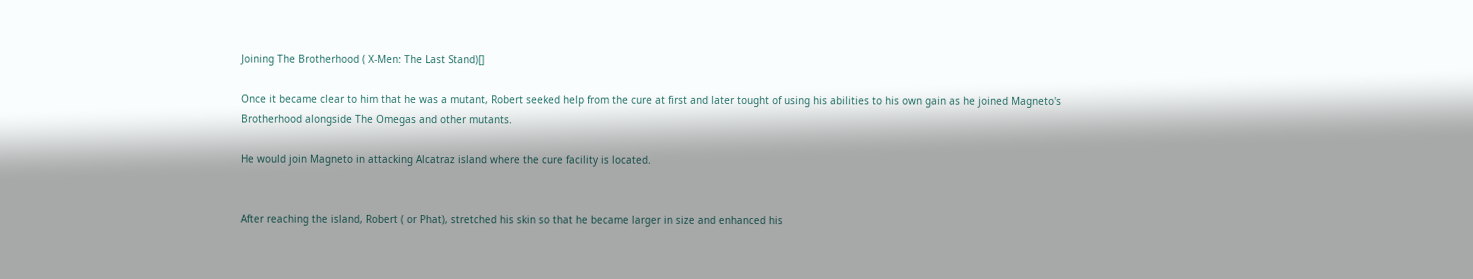Joining The Brotherhood ( X-Men: The Last Stand)[]

Once it became clear to him that he was a mutant, Robert seeked help from the cure at first and later tought of using his abilities to his own gain as he joined Magneto's Brotherhood alongside The Omegas and other mutants.

He would join Magneto in attacking Alcatraz island where the cure facility is located.


After reaching the island, Robert ( or Phat), stretched his skin so that he became larger in size and enhanced his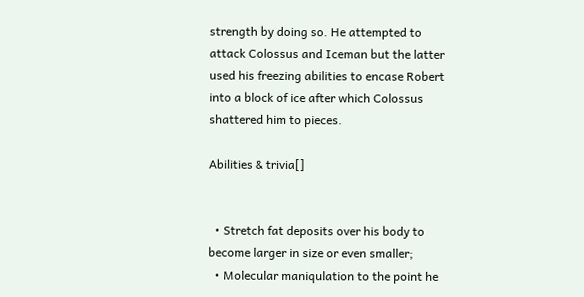strength by doing so. He attempted to attack Colossus and Iceman but the latter used his freezing abilities to encase Robert into a block of ice after which Colossus shattered him to pieces.

Abilities & trivia[]


  • Stretch fat deposits over his body to become larger in size or even smaller;
  • Molecular maniqulation to the point he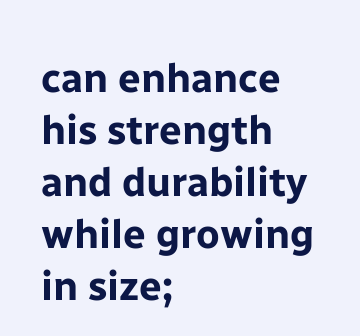can enhance his strength and durability while growing in size;